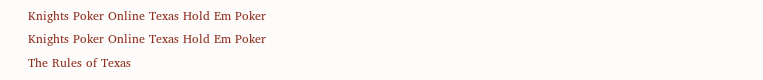Knights Poker Online Texas Hold Em Poker
Knights Poker Online Texas Hold Em Poker
The Rules of Texas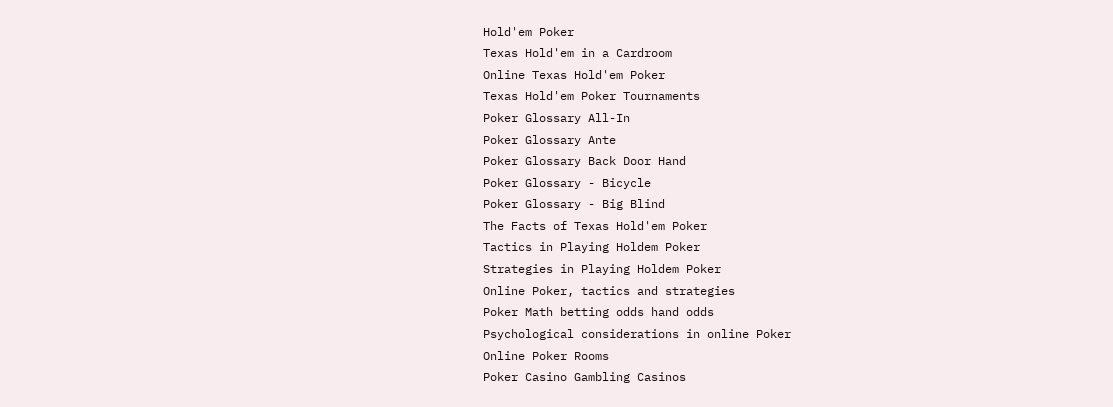Hold'em Poker
Texas Hold'em in a Cardroom
Online Texas Hold'em Poker
Texas Hold'em Poker Tournaments
Poker Glossary All-In
Poker Glossary Ante
Poker Glossary Back Door Hand
Poker Glossary - Bicycle
Poker Glossary - Big Blind
The Facts of Texas Hold'em Poker
Tactics in Playing Holdem Poker
Strategies in Playing Holdem Poker
Online Poker, tactics and strategies
Poker Math betting odds hand odds
Psychological considerations in online Poker
Online Poker Rooms
Poker Casino Gambling Casinos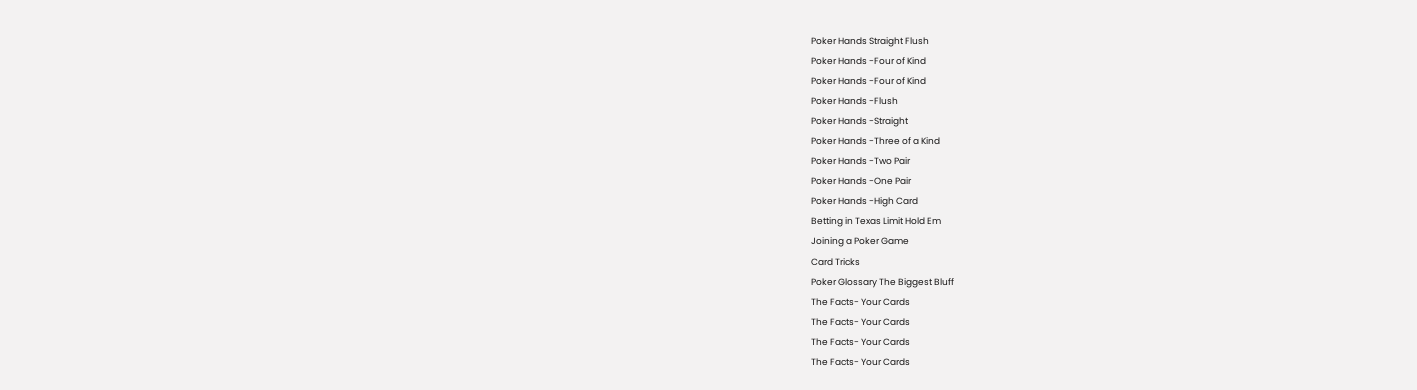Poker Hands Straight Flush
Poker Hands -Four of Kind
Poker Hands -Four of Kind
Poker Hands -Flush
Poker Hands -Straight
Poker Hands -Three of a Kind
Poker Hands -Two Pair
Poker Hands -One Pair
Poker Hands -High Card
Betting in Texas Limit Hold Em
Joining a Poker Game
Card Tricks
Poker Glossary The Biggest Bluff
The Facts- Your Cards
The Facts- Your Cards
The Facts- Your Cards
The Facts- Your Cards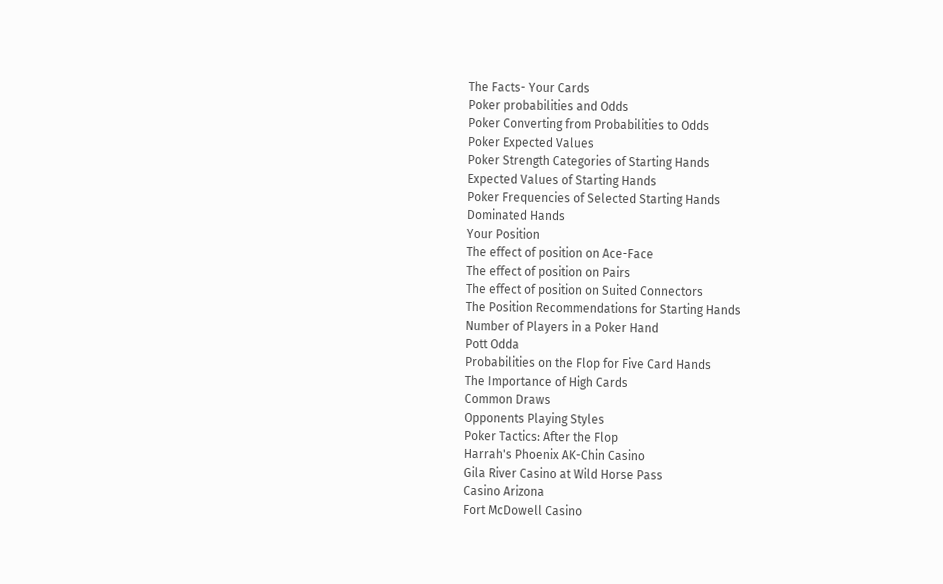The Facts- Your Cards
Poker probabilities and Odds
Poker Converting from Probabilities to Odds
Poker Expected Values
Poker Strength Categories of Starting Hands
Expected Values of Starting Hands
Poker Frequencies of Selected Starting Hands
Dominated Hands
Your Position
The effect of position on Ace-Face
The effect of position on Pairs
The effect of position on Suited Connectors
The Position Recommendations for Starting Hands
Number of Players in a Poker Hand
Pott Odda
Probabilities on the Flop for Five Card Hands
The Importance of High Cards
Common Draws
Opponents Playing Styles
Poker Tactics: After the Flop
Harrah's Phoenix AK-Chin Casino
Gila River Casino at Wild Horse Pass
Casino Arizona
Fort McDowell Casino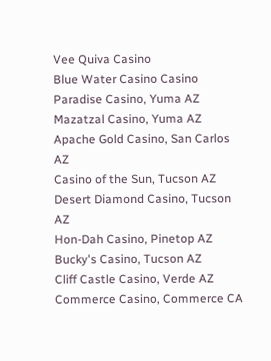Vee Quiva Casino
Blue Water Casino Casino
Paradise Casino, Yuma AZ
Mazatzal Casino, Yuma AZ
Apache Gold Casino, San Carlos AZ
Casino of the Sun, Tucson AZ
Desert Diamond Casino, Tucson AZ
Hon-Dah Casino, Pinetop AZ
Bucky's Casino, Tucson AZ
Cliff Castle Casino, Verde AZ
Commerce Casino, Commerce CA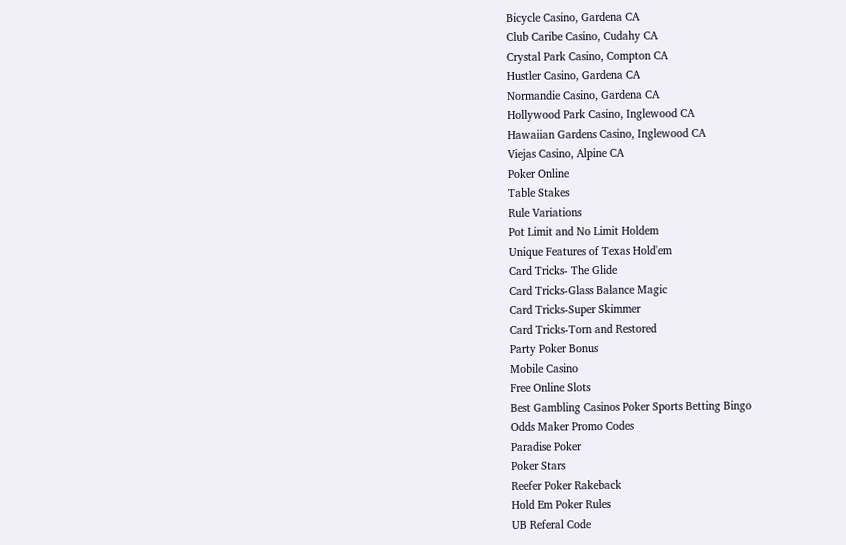Bicycle Casino, Gardena CA
Club Caribe Casino, Cudahy CA
Crystal Park Casino, Compton CA
Hustler Casino, Gardena CA
Normandie Casino, Gardena CA
Hollywood Park Casino, Inglewood CA
Hawaiian Gardens Casino, Inglewood CA
Viejas Casino, Alpine CA
Poker Online
Table Stakes
Rule Variations
Pot Limit and No Limit Holdem
Unique Features of Texas Hold'em
Card Tricks- The Glide
Card Tricks-Glass Balance Magic
Card Tricks-Super Skimmer
Card Tricks-Torn and Restored
Party Poker Bonus
Mobile Casino
Free Online Slots
Best Gambling Casinos Poker Sports Betting Bingo
Odds Maker Promo Codes
Paradise Poker
Poker Stars
Reefer Poker Rakeback
Hold Em Poker Rules
UB Referal Code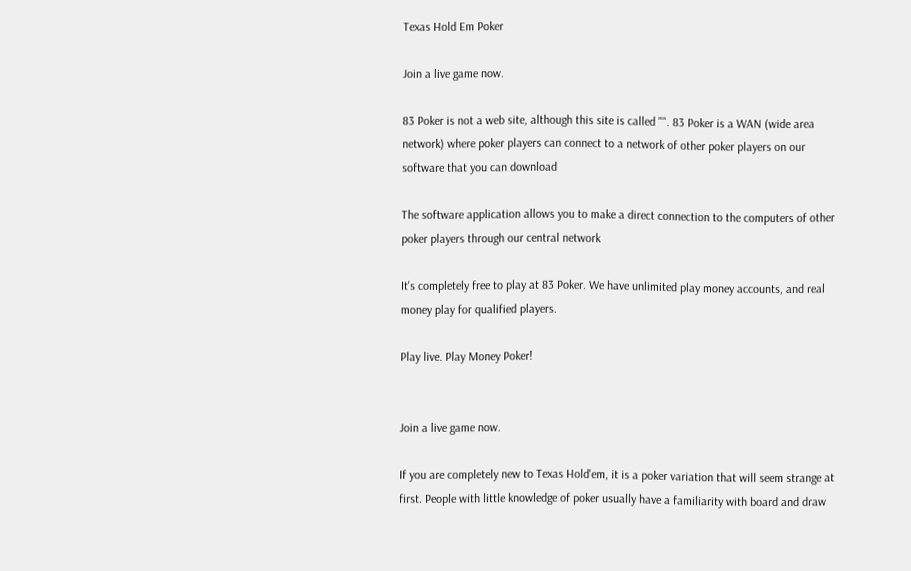Texas Hold Em Poker

Join a live game now.

83 Poker is not a web site, although this site is called "". 83 Poker is a WAN (wide area network) where poker players can connect to a network of other poker players on our software that you can download

The software application allows you to make a direct connection to the computers of other poker players through our central network

It's completely free to play at 83 Poker. We have unlimited play money accounts, and real money play for qualified players.

Play live. Play Money Poker!


Join a live game now.

If you are completely new to Texas Hold'em, it is a poker variation that will seem strange at first. People with little knowledge of poker usually have a familiarity with board and draw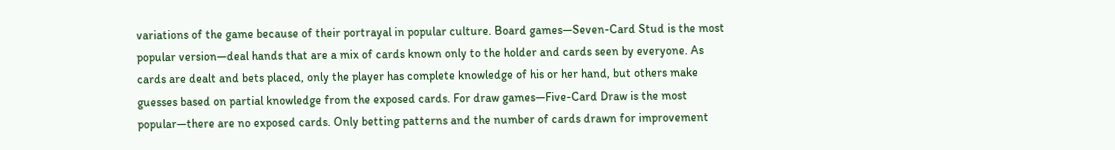variations of the game because of their portrayal in popular culture. Board games—Seven-Card Stud is the most popular version—deal hands that are a mix of cards known only to the holder and cards seen by everyone. As cards are dealt and bets placed, only the player has complete knowledge of his or her hand, but others make guesses based on partial knowledge from the exposed cards. For draw games—Five-Card Draw is the most popular—there are no exposed cards. Only betting patterns and the number of cards drawn for improvement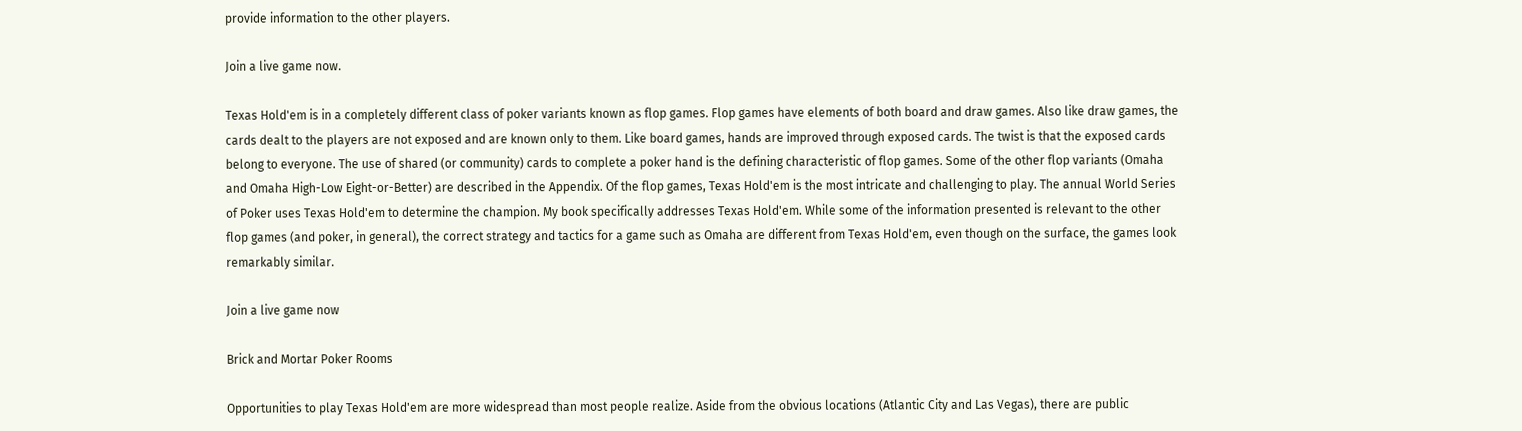provide information to the other players.

Join a live game now.

Texas Hold'em is in a completely different class of poker variants known as flop games. Flop games have elements of both board and draw games. Also like draw games, the cards dealt to the players are not exposed and are known only to them. Like board games, hands are improved through exposed cards. The twist is that the exposed cards belong to everyone. The use of shared (or community) cards to complete a poker hand is the defining characteristic of flop games. Some of the other flop variants (Omaha and Omaha High-Low Eight-or-Better) are described in the Appendix. Of the flop games, Texas Hold'em is the most intricate and challenging to play. The annual World Series of Poker uses Texas Hold'em to determine the champion. My book specifically addresses Texas Hold'em. While some of the information presented is relevant to the other flop games (and poker, in general), the correct strategy and tactics for a game such as Omaha are different from Texas Hold'em, even though on the surface, the games look remarkably similar.

Join a live game now

Brick and Mortar Poker Rooms

Opportunities to play Texas Hold'em are more widespread than most people realize. Aside from the obvious locations (Atlantic City and Las Vegas), there are public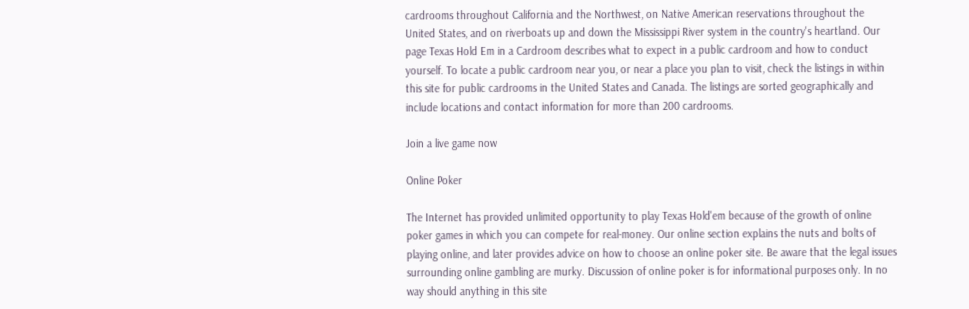cardrooms throughout California and the Northwest, on Native American reservations throughout the United States, and on riverboats up and down the Mississippi River system in the country's heartland. Our page Texas Hold Em in a Cardroom describes what to expect in a public cardroom and how to conduct yourself. To locate a public cardroom near you, or near a place you plan to visit, check the listings in within this site for public cardrooms in the United States and Canada. The listings are sorted geographically and include locations and contact information for more than 200 cardrooms.

Join a live game now

Online Poker

The Internet has provided unlimited opportunity to play Texas Hold'em because of the growth of online poker games in which you can compete for real-money. Our online section explains the nuts and bolts of playing online, and later provides advice on how to choose an online poker site. Be aware that the legal issues surrounding online gambling are murky. Discussion of online poker is for informational purposes only. In no way should anything in this site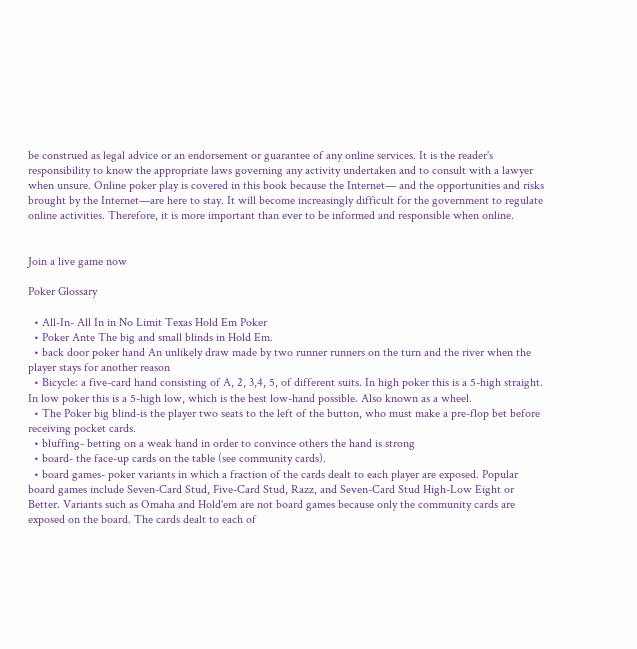be construed as legal advice or an endorsement or guarantee of any online services. It is the reader's responsibility to know the appropriate laws governing any activity undertaken and to consult with a lawyer when unsure. Online poker play is covered in this book because the Internet— and the opportunities and risks brought by the Internet—are here to stay. It will become increasingly difficult for the government to regulate online activities. Therefore, it is more important than ever to be informed and responsible when online.


Join a live game now

Poker Glossary

  • All-In- All In in No Limit Texas Hold Em Poker
  • Poker Ante The big and small blinds in Hold Em.
  • back door poker hand An unlikely draw made by two runner runners on the turn and the river when the player stays for another reason
  • Bicycle: a five-card hand consisting of A, 2, 3,4, 5, of different suits. In high poker this is a 5-high straight. In low poker this is a 5-high low, which is the best low-hand possible. Also known as a wheel.
  • The Poker big blind-is the player two seats to the left of the button, who must make a pre-flop bet before receiving pocket cards.
  • bluffing- betting on a weak hand in order to convince others the hand is strong
  • board- the face-up cards on the table (see community cards).
  • board games- poker variants in which a fraction of the cards dealt to each player are exposed. Popular board games include Seven-Card Stud, Five-Card Stud, Razz, and Seven-Card Stud High-Low Eight or Better. Variants such as Omaha and Hold'em are not board games because only the community cards are exposed on the board. The cards dealt to each of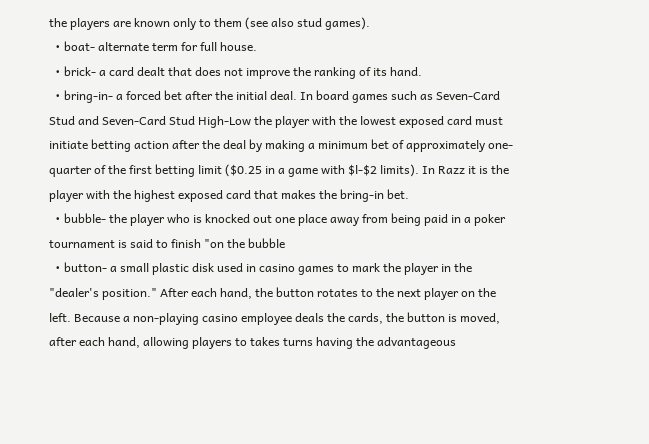the players are known only to them (see also stud games).
  • boat- alternate term for full house.
  • brick- a card dealt that does not improve the ranking of its hand.
  • bring-in- a forced bet after the initial deal. In board games such as Seven-Card Stud and Seven-Card Stud High-Low the player with the lowest exposed card must initiate betting action after the deal by making a minimum bet of approximately one-quarter of the first betting limit ($0.25 in a game with $l-$2 limits). In Razz it is the player with the highest exposed card that makes the bring-in bet.
  • bubble- the player who is knocked out one place away from being paid in a poker tournament is said to finish "on the bubble
  • button- a small plastic disk used in casino games to mark the player in the "dealer's position." After each hand, the button rotates to the next player on the left. Because a non-playing casino employee deals the cards, the button is moved, after each hand, allowing players to takes turns having the advantageous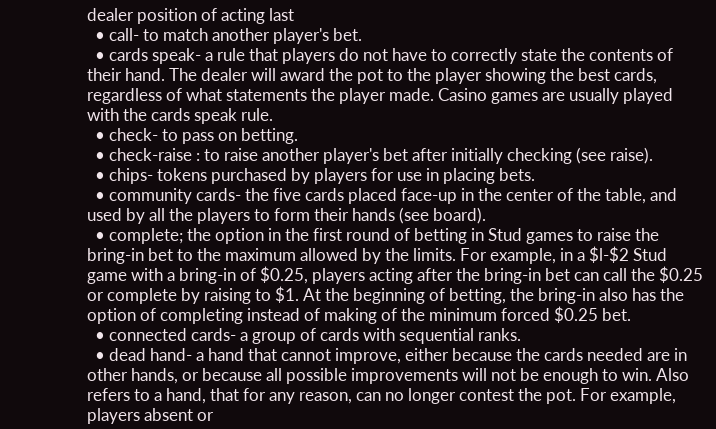dealer position of acting last
  • call- to match another player's bet.
  • cards speak- a rule that players do not have to correctly state the contents of their hand. The dealer will award the pot to the player showing the best cards, regardless of what statements the player made. Casino games are usually played with the cards speak rule.
  • check- to pass on betting.
  • check-raise : to raise another player's bet after initially checking (see raise).
  • chips- tokens purchased by players for use in placing bets.
  • community cards- the five cards placed face-up in the center of the table, and used by all the players to form their hands (see board).
  • complete; the option in the first round of betting in Stud games to raise the bring-in bet to the maximum allowed by the limits. For example, in a $l-$2 Stud game with a bring-in of $0.25, players acting after the bring-in bet can call the $0.25 or complete by raising to $1. At the beginning of betting, the bring-in also has the option of completing instead of making of the minimum forced $0.25 bet.
  • connected cards- a group of cards with sequential ranks.
  • dead hand- a hand that cannot improve, either because the cards needed are in other hands, or because all possible improvements will not be enough to win. Also refers to a hand, that for any reason, can no longer contest the pot. For example, players absent or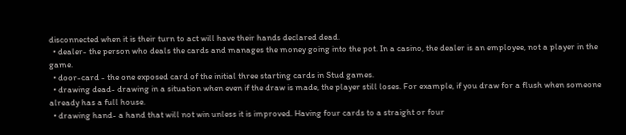disconnected when it is their turn to act will have their hands declared dead.
  • dealer- the person who deals the cards and manages the money going into the pot. In a casino, the dealer is an employee, not a player in the game.
  • door-card - the one exposed card of the initial three starting cards in Stud games.
  • drawing dead- drawing in a situation when even if the draw is made, the player still loses. For example, if you draw for a flush when someone already has a full house.
  • drawing hand- a hand that will not win unless it is improved. Having four cards to a straight or four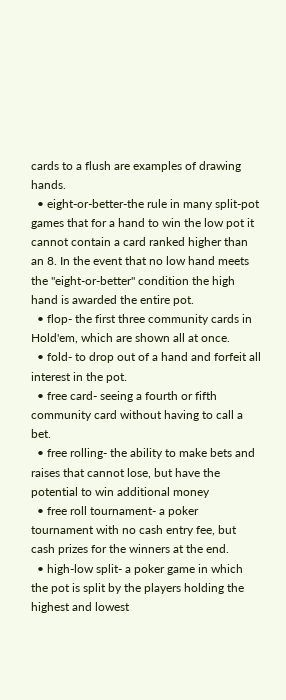cards to a flush are examples of drawing hands.
  • eight-or-better-the rule in many split-pot games that for a hand to win the low pot it cannot contain a card ranked higher than an 8. In the event that no low hand meets the "eight-or-better" condition the high hand is awarded the entire pot.
  • flop- the first three community cards in Hold'em, which are shown all at once.
  • fold- to drop out of a hand and forfeit all interest in the pot.
  • free card- seeing a fourth or fifth community card without having to call a bet.
  • free rolling- the ability to make bets and raises that cannot lose, but have the potential to win additional money
  • free roll tournament- a poker tournament with no cash entry fee, but cash prizes for the winners at the end.
  • high-low split- a poker game in which the pot is split by the players holding the highest and lowest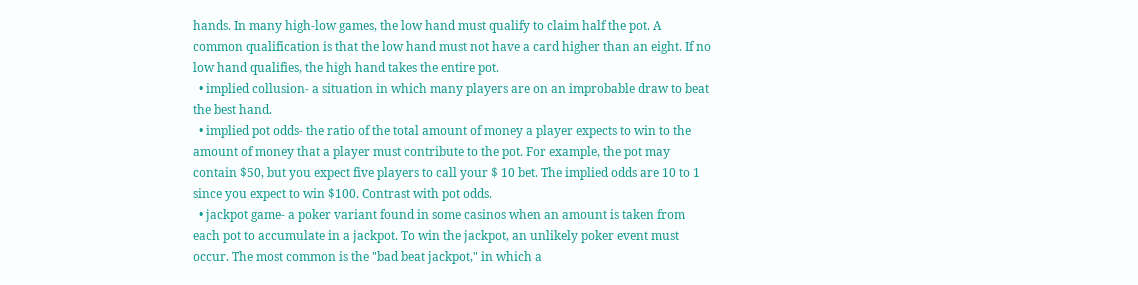hands. In many high-low games, the low hand must qualify to claim half the pot. A common qualification is that the low hand must not have a card higher than an eight. If no low hand qualifies, the high hand takes the entire pot.
  • implied collusion- a situation in which many players are on an improbable draw to beat the best hand.
  • implied pot odds- the ratio of the total amount of money a player expects to win to the amount of money that a player must contribute to the pot. For example, the pot may contain $50, but you expect five players to call your $ 10 bet. The implied odds are 10 to 1 since you expect to win $100. Contrast with pot odds.
  • jackpot game- a poker variant found in some casinos when an amount is taken from each pot to accumulate in a jackpot. To win the jackpot, an unlikely poker event must occur. The most common is the "bad beat jackpot," in which a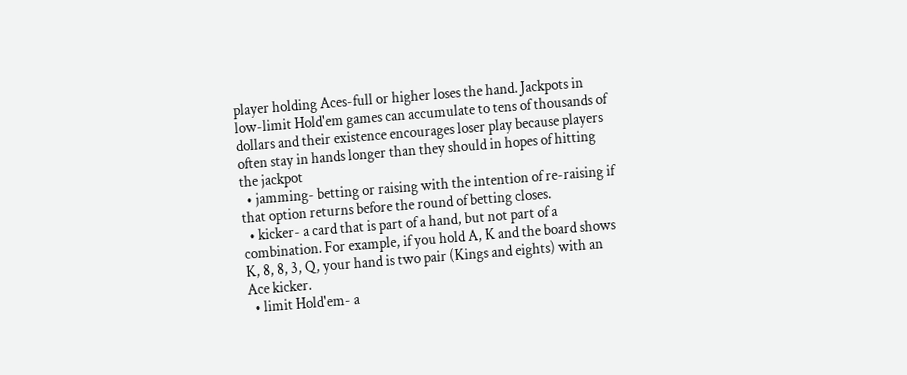player holding Aces-full or higher loses the hand. Jackpots in low-limit Hold'em games can accumulate to tens of thousands of dollars and their existence encourages loser play because players often stay in hands longer than they should in hopes of hitting the jackpot
  • jamming- betting or raising with the intention of re-raising if that option returns before the round of betting closes.
  • kicker- a card that is part of a hand, but not part of a combination. For example, if you hold A, K and the board shows K, 8, 8, 3, Q, your hand is two pair (Kings and eights) with an Ace kicker.
  • limit Hold'em- a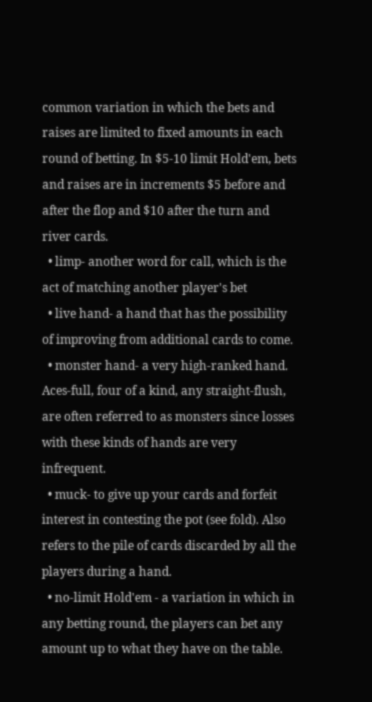common variation in which the bets and raises are limited to fixed amounts in each round of betting. In $5-10 limit Hold'em, bets and raises are in increments $5 before and after the flop and $10 after the turn and river cards.
  • limp- another word for call, which is the act of matching another player's bet
  • live hand- a hand that has the possibility of improving from additional cards to come.
  • monster hand- a very high-ranked hand. Aces-full, four of a kind, any straight-flush, are often referred to as monsters since losses with these kinds of hands are very infrequent.
  • muck- to give up your cards and forfeit interest in contesting the pot (see fold). Also refers to the pile of cards discarded by all the players during a hand.
  • no-limit Hold'em - a variation in which in any betting round, the players can bet any amount up to what they have on the table.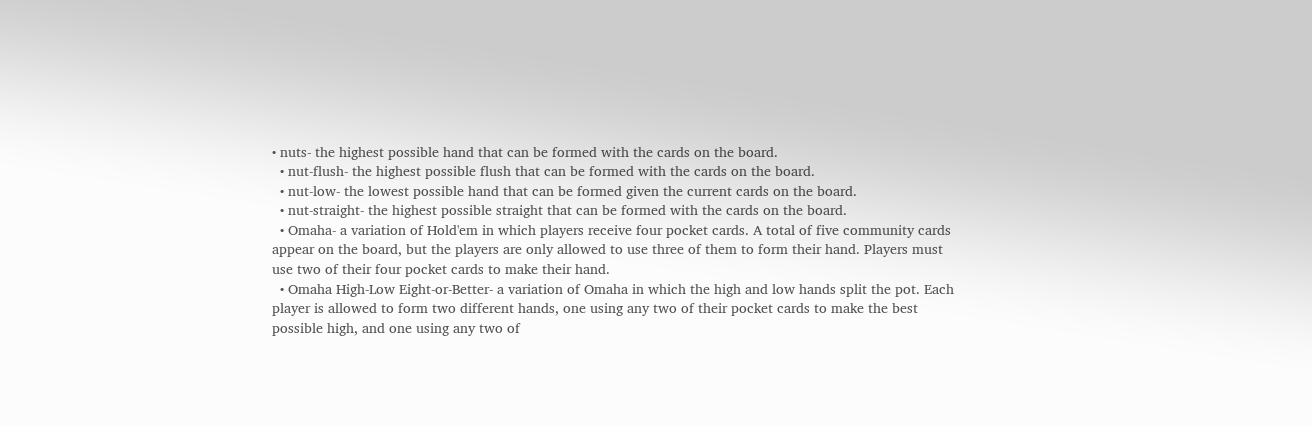• nuts- the highest possible hand that can be formed with the cards on the board.
  • nut-flush- the highest possible flush that can be formed with the cards on the board.
  • nut-low- the lowest possible hand that can be formed given the current cards on the board.
  • nut-straight- the highest possible straight that can be formed with the cards on the board.
  • Omaha- a variation of Hold'em in which players receive four pocket cards. A total of five community cards appear on the board, but the players are only allowed to use three of them to form their hand. Players must use two of their four pocket cards to make their hand.
  • Omaha High-Low Eight-or-Better- a variation of Omaha in which the high and low hands split the pot. Each player is allowed to form two different hands, one using any two of their pocket cards to make the best possible high, and one using any two of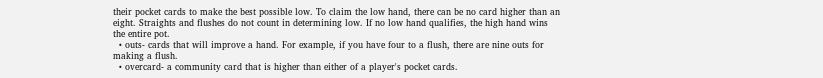their pocket cards to make the best possible low. To claim the low hand, there can be no card higher than an eight. Straights and flushes do not count in determining low. If no low hand qualifies, the high hand wins the entire pot.
  • outs- cards that will improve a hand. For example, if you have four to a flush, there are nine outs for making a flush.
  • overcard- a community card that is higher than either of a player's pocket cards.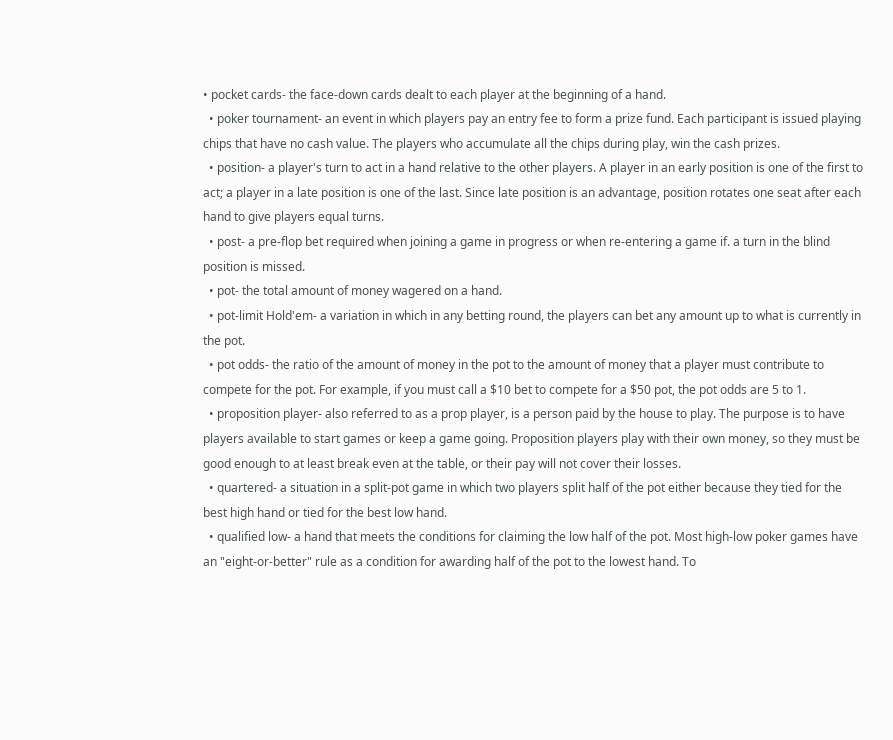• pocket cards- the face-down cards dealt to each player at the beginning of a hand.
  • poker tournament- an event in which players pay an entry fee to form a prize fund. Each participant is issued playing chips that have no cash value. The players who accumulate all the chips during play, win the cash prizes.
  • position- a player's turn to act in a hand relative to the other players. A player in an early position is one of the first to act; a player in a late position is one of the last. Since late position is an advantage, position rotates one seat after each hand to give players equal turns.
  • post- a pre-flop bet required when joining a game in progress or when re-entering a game if. a turn in the blind position is missed.
  • pot- the total amount of money wagered on a hand.
  • pot-limit Hold'em- a variation in which in any betting round, the players can bet any amount up to what is currently in the pot.
  • pot odds- the ratio of the amount of money in the pot to the amount of money that a player must contribute to compete for the pot. For example, if you must call a $10 bet to compete for a $50 pot, the pot odds are 5 to 1.
  • proposition player- also referred to as a prop player, is a person paid by the house to play. The purpose is to have players available to start games or keep a game going. Proposition players play with their own money, so they must be good enough to at least break even at the table, or their pay will not cover their losses.
  • quartered- a situation in a split-pot game in which two players split half of the pot either because they tied for the best high hand or tied for the best low hand.
  • qualified low- a hand that meets the conditions for claiming the low half of the pot. Most high-low poker games have an "eight-or-better" rule as a condition for awarding half of the pot to the lowest hand. To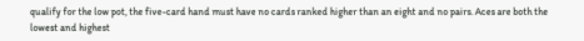qualify for the low pot, the five-card hand must have no cards ranked higher than an eight and no pairs. Aces are both the lowest and highest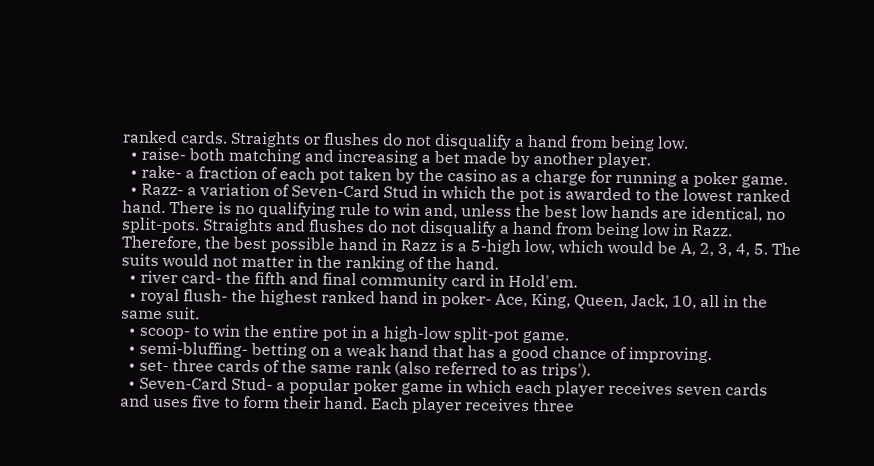ranked cards. Straights or flushes do not disqualify a hand from being low.
  • raise- both matching and increasing a bet made by another player.
  • rake- a fraction of each pot taken by the casino as a charge for running a poker game.
  • Razz- a variation of Seven-Card Stud in which the pot is awarded to the lowest ranked hand. There is no qualifying rule to win and, unless the best low hands are identical, no split-pots. Straights and flushes do not disqualify a hand from being low in Razz. Therefore, the best possible hand in Razz is a 5-high low, which would be A, 2, 3, 4, 5. The suits would not matter in the ranking of the hand.
  • river card- the fifth and final community card in Hold'em.
  • royal flush- the highest ranked hand in poker- Ace, King, Queen, Jack, 10, all in the same suit.
  • scoop- to win the entire pot in a high-low split-pot game.
  • semi-bluffing- betting on a weak hand that has a good chance of improving.
  • set- three cards of the same rank (also referred to as trips').
  • Seven-Card Stud- a popular poker game in which each player receives seven cards and uses five to form their hand. Each player receives three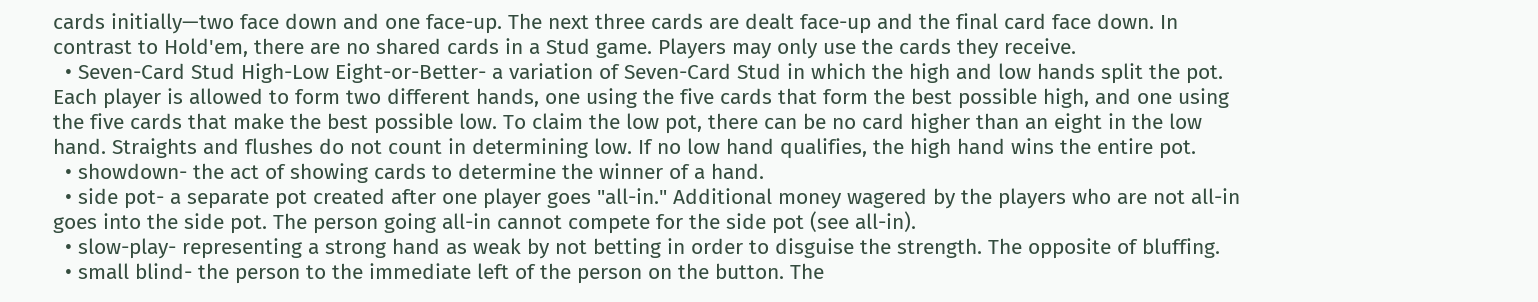cards initially—two face down and one face-up. The next three cards are dealt face-up and the final card face down. In contrast to Hold'em, there are no shared cards in a Stud game. Players may only use the cards they receive.
  • Seven-Card Stud High-Low Eight-or-Better- a variation of Seven-Card Stud in which the high and low hands split the pot. Each player is allowed to form two different hands, one using the five cards that form the best possible high, and one using the five cards that make the best possible low. To claim the low pot, there can be no card higher than an eight in the low hand. Straights and flushes do not count in determining low. If no low hand qualifies, the high hand wins the entire pot.
  • showdown- the act of showing cards to determine the winner of a hand.
  • side pot- a separate pot created after one player goes "all-in." Additional money wagered by the players who are not all-in goes into the side pot. The person going all-in cannot compete for the side pot (see all-in).
  • slow-play- representing a strong hand as weak by not betting in order to disguise the strength. The opposite of bluffing.
  • small blind- the person to the immediate left of the person on the button. The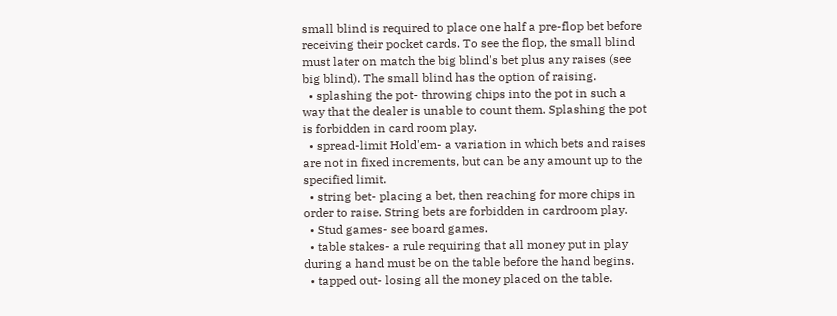small blind is required to place one half a pre-flop bet before receiving their pocket cards. To see the flop, the small blind must later on match the big blind's bet plus any raises (see big blind). The small blind has the option of raising.
  • splashing the pot- throwing chips into the pot in such a way that the dealer is unable to count them. Splashing the pot is forbidden in card room play.
  • spread-limit Hold'em- a variation in which bets and raises are not in fixed increments, but can be any amount up to the specified limit.
  • string bet- placing a bet, then reaching for more chips in order to raise. String bets are forbidden in cardroom play.
  • Stud games- see board games.
  • table stakes- a rule requiring that all money put in play during a hand must be on the table before the hand begins.
  • tapped out- losing all the money placed on the table.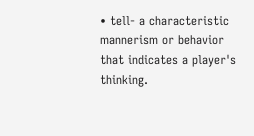• tell- a characteristic mannerism or behavior that indicates a player's thinking.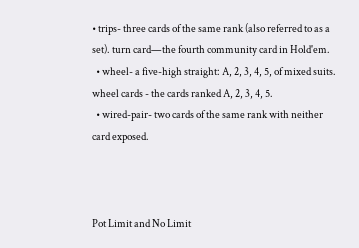• trips- three cards of the same rank (also referred to as a set). turn card—the fourth community card in Hold'em.
  • wheel- a five-high straight: A, 2, 3, 4, 5, of mixed suits. wheel cards - the cards ranked A, 2, 3, 4, 5.
  • wired-pair- two cards of the same rank with neither card exposed.



Pot Limit and No Limit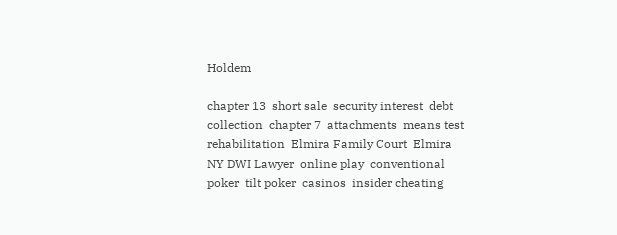Holdem

chapter 13  short sale  security interest  debt collection  chapter 7  attachments  means test  rehabilitation  Elmira Family Court  Elmira NY DWI Lawyer  online play  conventional poker  tilt poker  casinos  insider cheating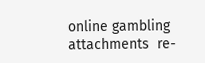online gambling  attachments  re-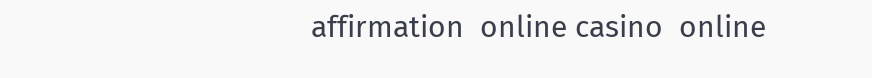affirmation  online casino  online